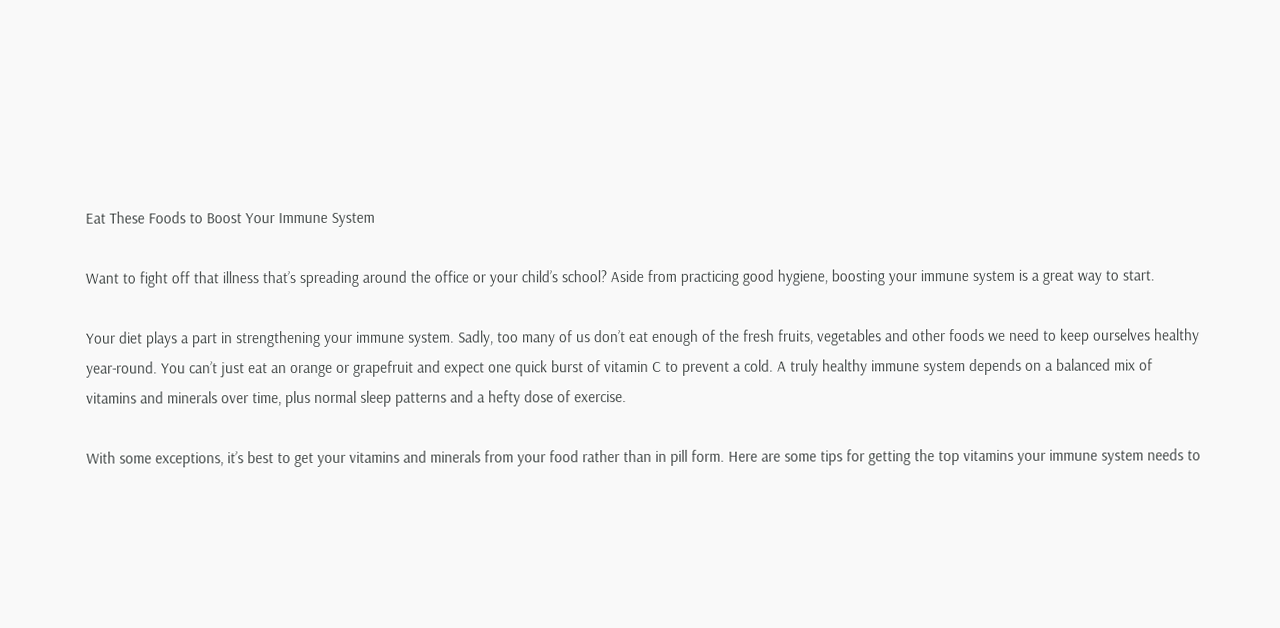Eat These Foods to Boost Your Immune System

Want to fight off that illness that’s spreading around the office or your child’s school? Aside from practicing good hygiene, boosting your immune system is a great way to start.

Your diet plays a part in strengthening your immune system. Sadly, too many of us don’t eat enough of the fresh fruits, vegetables and other foods we need to keep ourselves healthy year-round. You can’t just eat an orange or grapefruit and expect one quick burst of vitamin C to prevent a cold. A truly healthy immune system depends on a balanced mix of vitamins and minerals over time, plus normal sleep patterns and a hefty dose of exercise.

With some exceptions, it’s best to get your vitamins and minerals from your food rather than in pill form. Here are some tips for getting the top vitamins your immune system needs to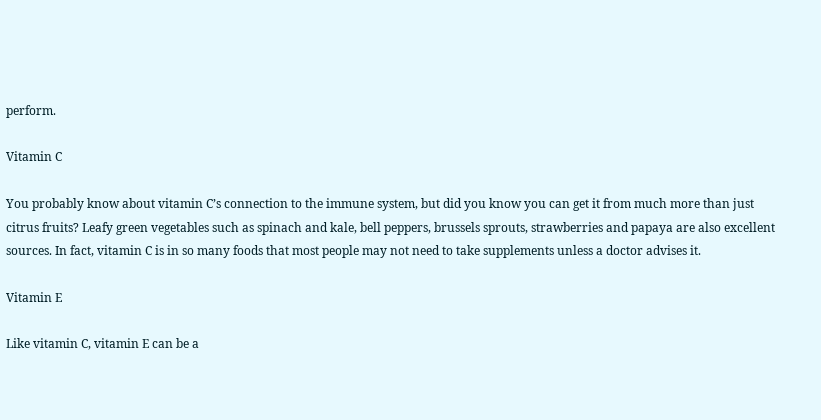perform.

Vitamin C

You probably know about vitamin C’s connection to the immune system, but did you know you can get it from much more than just citrus fruits? Leafy green vegetables such as spinach and kale, bell peppers, brussels sprouts, strawberries and papaya are also excellent sources. In fact, vitamin C is in so many foods that most people may not need to take supplements unless a doctor advises it.

Vitamin E

Like vitamin C, vitamin E can be a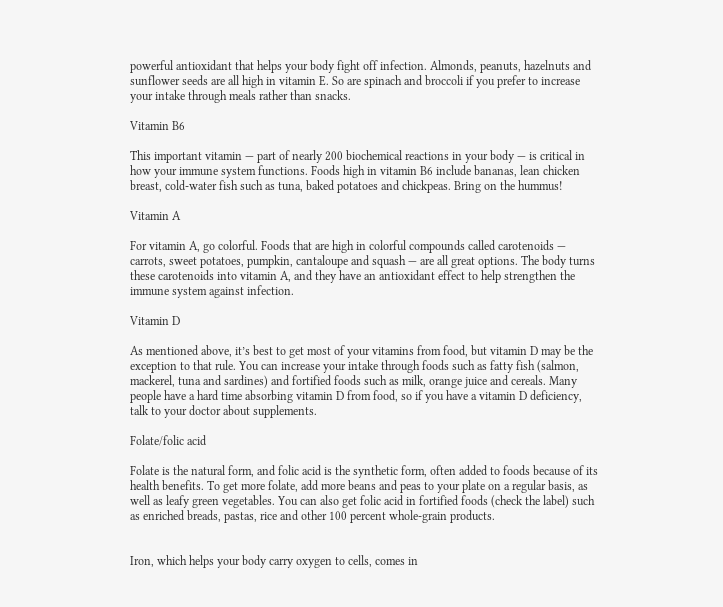powerful antioxidant that helps your body fight off infection. Almonds, peanuts, hazelnuts and sunflower seeds are all high in vitamin E. So are spinach and broccoli if you prefer to increase your intake through meals rather than snacks.

Vitamin B6

This important vitamin — part of nearly 200 biochemical reactions in your body — is critical in how your immune system functions. Foods high in vitamin B6 include bananas, lean chicken breast, cold-water fish such as tuna, baked potatoes and chickpeas. Bring on the hummus!

Vitamin A

For vitamin A, go colorful. Foods that are high in colorful compounds called carotenoids — carrots, sweet potatoes, pumpkin, cantaloupe and squash — are all great options. The body turns these carotenoids into vitamin A, and they have an antioxidant effect to help strengthen the immune system against infection.

Vitamin D

As mentioned above, it’s best to get most of your vitamins from food, but vitamin D may be the exception to that rule. You can increase your intake through foods such as fatty fish (salmon, mackerel, tuna and sardines) and fortified foods such as milk, orange juice and cereals. Many people have a hard time absorbing vitamin D from food, so if you have a vitamin D deficiency, talk to your doctor about supplements.

Folate/folic acid

Folate is the natural form, and folic acid is the synthetic form, often added to foods because of its health benefits. To get more folate, add more beans and peas to your plate on a regular basis, as well as leafy green vegetables. You can also get folic acid in fortified foods (check the label) such as enriched breads, pastas, rice and other 100 percent whole-grain products.


Iron, which helps your body carry oxygen to cells, comes in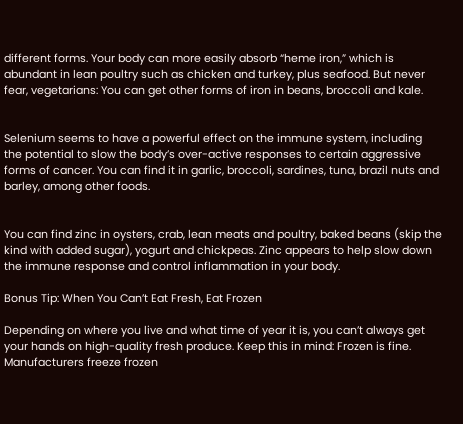different forms. Your body can more easily absorb “heme iron,” which is abundant in lean poultry such as chicken and turkey, plus seafood. But never fear, vegetarians: You can get other forms of iron in beans, broccoli and kale.


Selenium seems to have a powerful effect on the immune system, including the potential to slow the body’s over-active responses to certain aggressive forms of cancer. You can find it in garlic, broccoli, sardines, tuna, brazil nuts and barley, among other foods.


You can find zinc in oysters, crab, lean meats and poultry, baked beans (skip the kind with added sugar), yogurt and chickpeas. Zinc appears to help slow down the immune response and control inflammation in your body.

Bonus Tip: When You Can’t Eat Fresh, Eat Frozen

Depending on where you live and what time of year it is, you can’t always get your hands on high-quality fresh produce. Keep this in mind: Frozen is fine. Manufacturers freeze frozen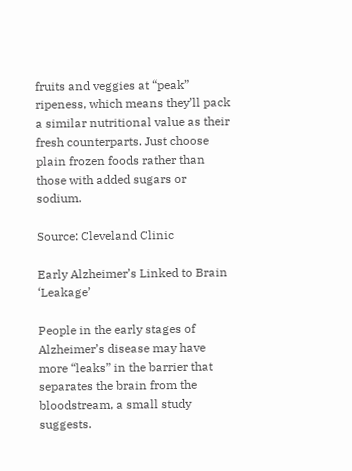fruits and veggies at “peak” ripeness, which means they’ll pack a similar nutritional value as their fresh counterparts. Just choose plain frozen foods rather than those with added sugars or sodium.

Source: Cleveland Clinic

Early Alzheimer’s Linked to Brain ‘Leakage’

People in the early stages of Alzheimer’s disease may have more “leaks” in the barrier that separates the brain from the bloodstream, a small study suggests.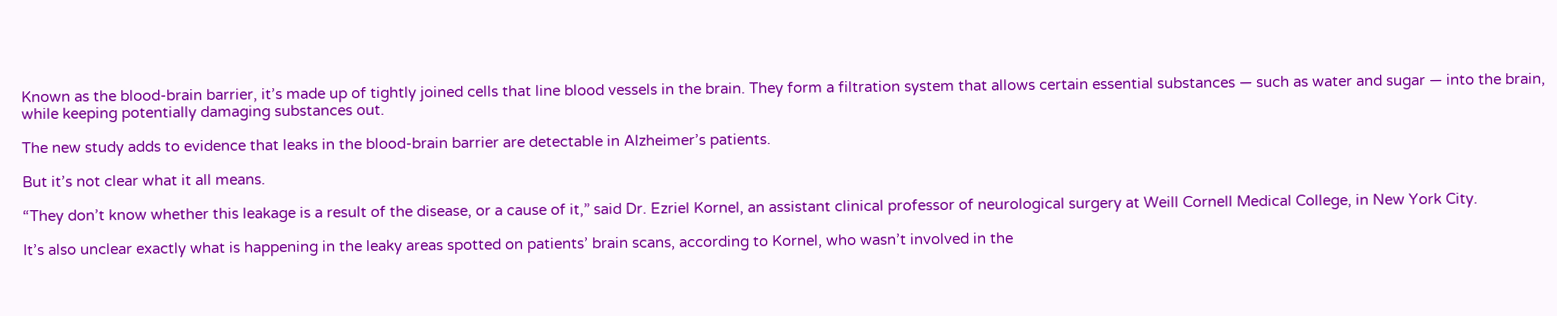Known as the blood-brain barrier, it’s made up of tightly joined cells that line blood vessels in the brain. They form a filtration system that allows certain essential substances — such as water and sugar — into the brain, while keeping potentially damaging substances out.

The new study adds to evidence that leaks in the blood-brain barrier are detectable in Alzheimer’s patients.

But it’s not clear what it all means.

“They don’t know whether this leakage is a result of the disease, or a cause of it,” said Dr. Ezriel Kornel, an assistant clinical professor of neurological surgery at Weill Cornell Medical College, in New York City.

It’s also unclear exactly what is happening in the leaky areas spotted on patients’ brain scans, according to Kornel, who wasn’t involved in the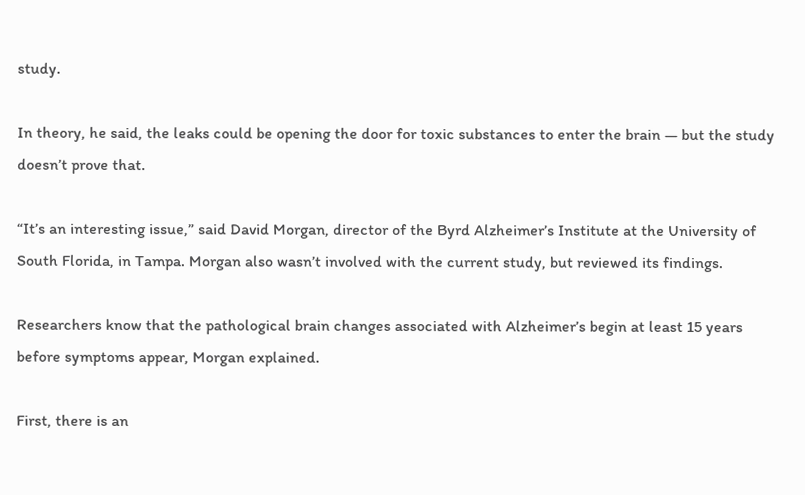study.

In theory, he said, the leaks could be opening the door for toxic substances to enter the brain — but the study doesn’t prove that.

“It’s an interesting issue,” said David Morgan, director of the Byrd Alzheimer’s Institute at the University of South Florida, in Tampa. Morgan also wasn’t involved with the current study, but reviewed its findings.

Researchers know that the pathological brain changes associated with Alzheimer’s begin at least 15 years before symptoms appear, Morgan explained.

First, there is an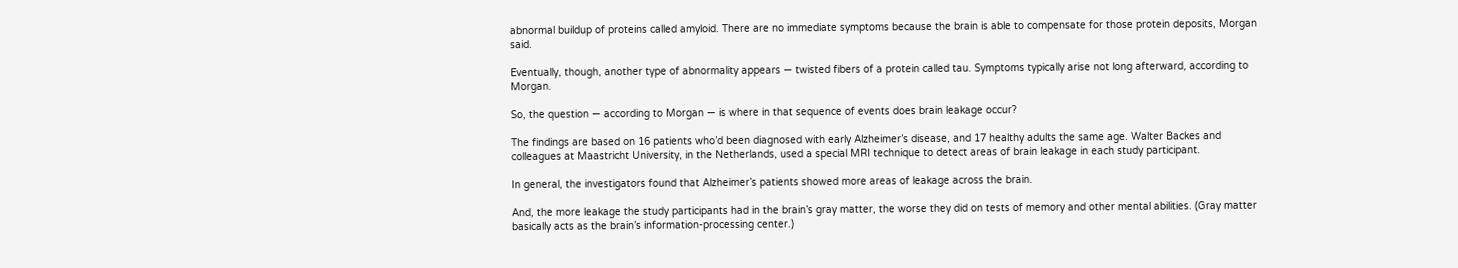abnormal buildup of proteins called amyloid. There are no immediate symptoms because the brain is able to compensate for those protein deposits, Morgan said.

Eventually, though, another type of abnormality appears — twisted fibers of a protein called tau. Symptoms typically arise not long afterward, according to Morgan.

So, the question — according to Morgan — is where in that sequence of events does brain leakage occur?

The findings are based on 16 patients who’d been diagnosed with early Alzheimer’s disease, and 17 healthy adults the same age. Walter Backes and colleagues at Maastricht University, in the Netherlands, used a special MRI technique to detect areas of brain leakage in each study participant.

In general, the investigators found that Alzheimer’s patients showed more areas of leakage across the brain.

And, the more leakage the study participants had in the brain’s gray matter, the worse they did on tests of memory and other mental abilities. (Gray matter basically acts as the brain’s information-processing center.)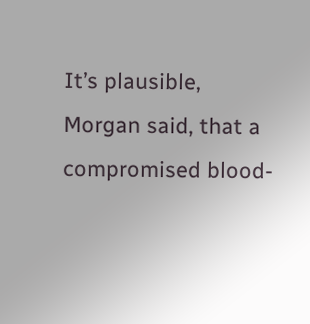It’s plausible, Morgan said, that a compromised blood-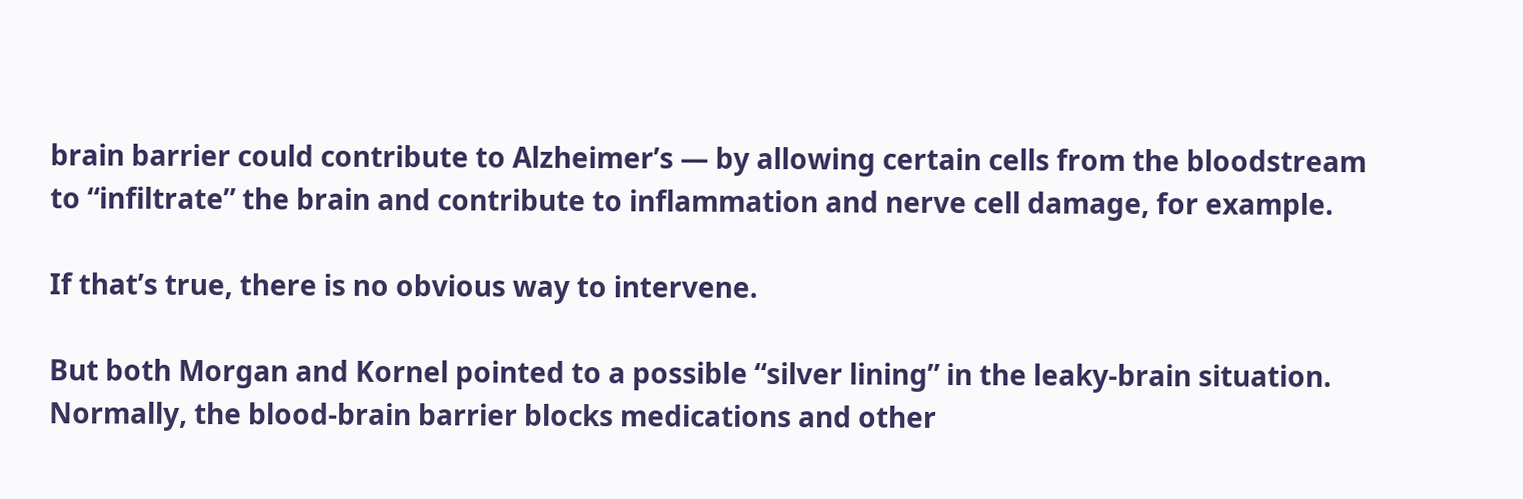brain barrier could contribute to Alzheimer’s — by allowing certain cells from the bloodstream to “infiltrate” the brain and contribute to inflammation and nerve cell damage, for example.

If that’s true, there is no obvious way to intervene.

But both Morgan and Kornel pointed to a possible “silver lining” in the leaky-brain situation. Normally, the blood-brain barrier blocks medications and other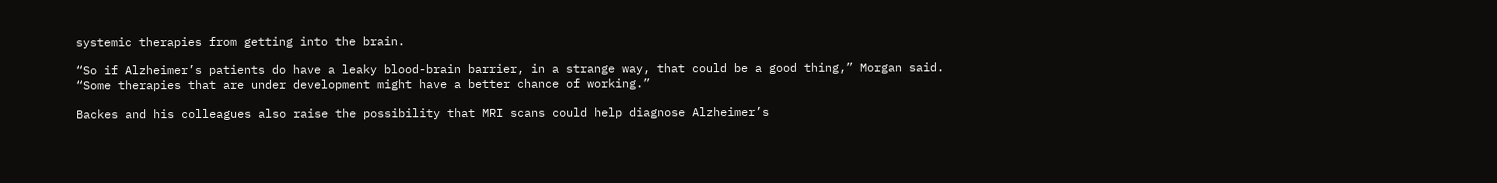systemic therapies from getting into the brain.

“So if Alzheimer’s patients do have a leaky blood-brain barrier, in a strange way, that could be a good thing,” Morgan said. “Some therapies that are under development might have a better chance of working.”

Backes and his colleagues also raise the possibility that MRI scans could help diagnose Alzheimer’s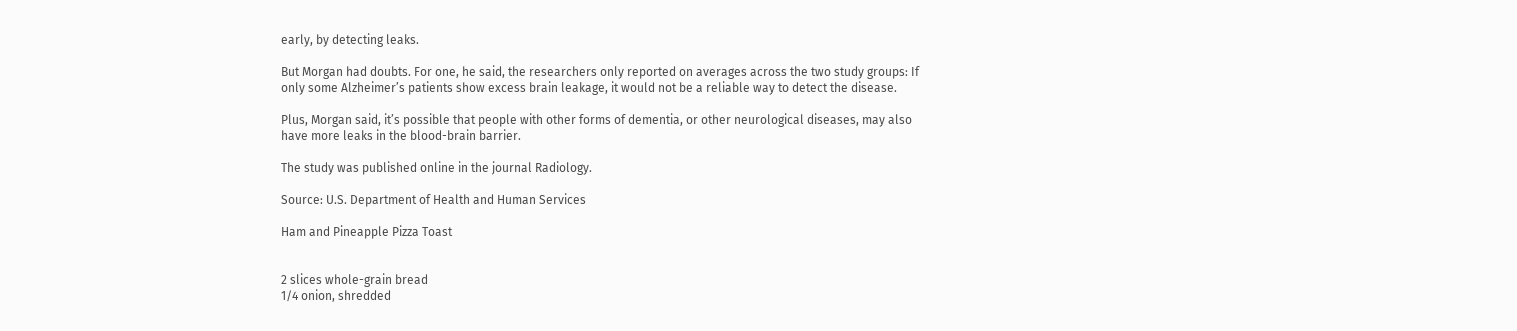early, by detecting leaks.

But Morgan had doubts. For one, he said, the researchers only reported on averages across the two study groups: If only some Alzheimer’s patients show excess brain leakage, it would not be a reliable way to detect the disease.

Plus, Morgan said, it’s possible that people with other forms of dementia, or other neurological diseases, may also have more leaks in the blood-brain barrier.

The study was published online in the journal Radiology.

Source: U.S. Department of Health and Human Services

Ham and Pineapple Pizza Toast


2 slices whole-grain bread
1/4 onion, shredded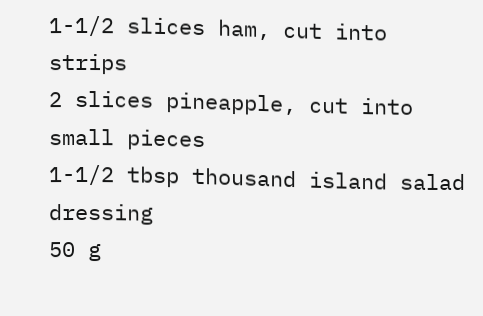1-1/2 slices ham, cut into strips
2 slices pineapple, cut into small pieces
1-1/2 tbsp thousand island salad dressing
50 g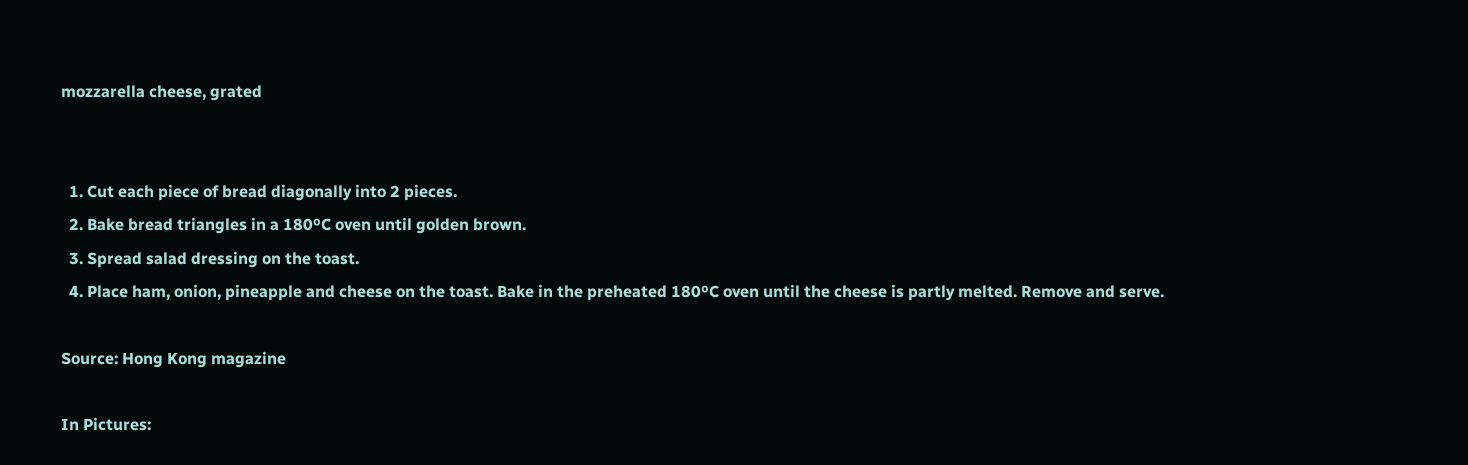mozzarella cheese, grated


  1. Cut each piece of bread diagonally into 2 pieces.
  2. Bake bread triangles in a 180ºC oven until golden brown.
  3. Spread salad dressing on the toast.
  4. Place ham, onion, pineapple and cheese on the toast. Bake in the preheated 180ºC oven until the cheese is partly melted. Remove and serve.

Source: Hong Kong magazine

In Pictures: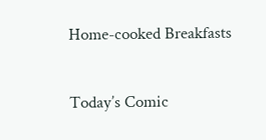Home-cooked Breakfasts

Today’s Comic